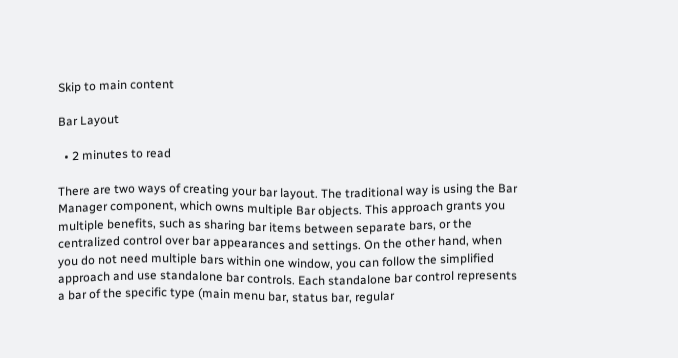Skip to main content

Bar Layout

  • 2 minutes to read

There are two ways of creating your bar layout. The traditional way is using the Bar Manager component, which owns multiple Bar objects. This approach grants you multiple benefits, such as sharing bar items between separate bars, or the centralized control over bar appearances and settings. On the other hand, when you do not need multiple bars within one window, you can follow the simplified approach and use standalone bar controls. Each standalone bar control represents a bar of the specific type (main menu bar, status bar, regular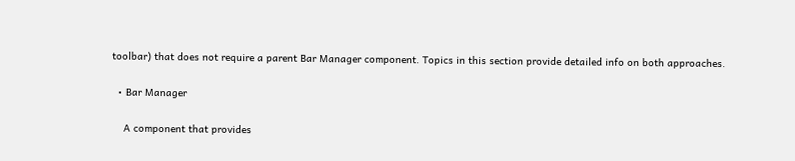toolbar) that does not require a parent Bar Manager component. Topics in this section provide detailed info on both approaches.

  • Bar Manager

    A component that provides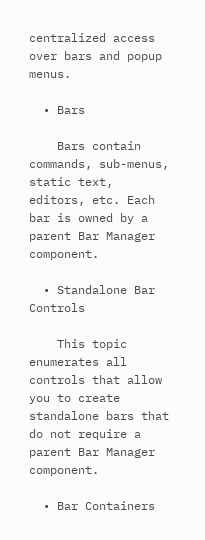centralized access over bars and popup menus.

  • Bars

    Bars contain commands, sub-menus, static text, editors, etc. Each bar is owned by a parent Bar Manager component.

  • Standalone Bar Controls

    This topic enumerates all controls that allow you to create standalone bars that do not require a parent Bar Manager component.

  • Bar Containers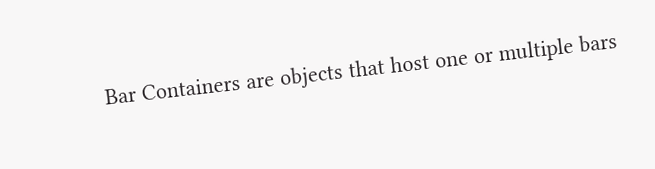Bar Containers are objects that host one or multiple bars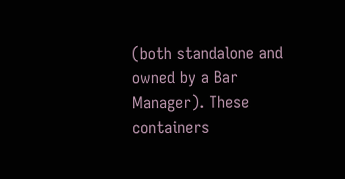(both standalone and owned by a Bar Manager). These containers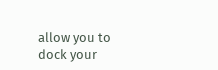allow you to dock your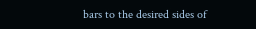bars to the desired sides of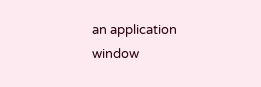an application window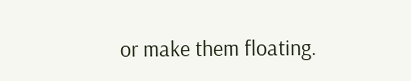or make them floating.